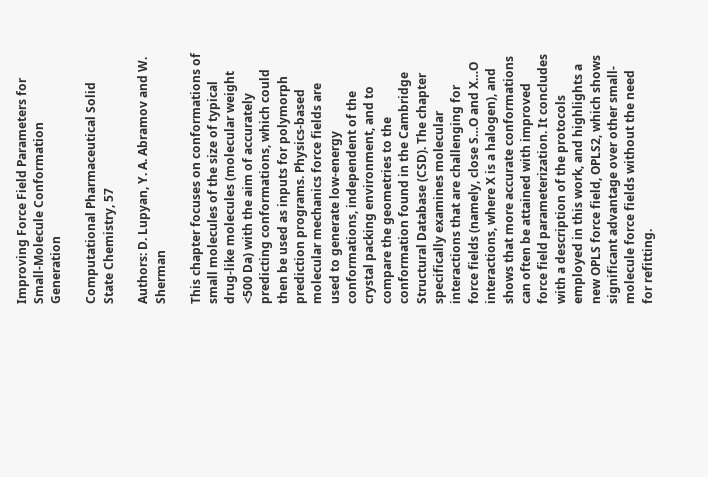Improving Force Field Parameters for Small‐Molecule Conformation Generation

Computational Pharmaceutical Solid State Chemistry, 57

Authors: D. Lupyan, Y. A. Abramov and W. Sherman

This chapter focuses on conformations of small molecules of the size of typical drug-like molecules (molecular weight <500 Da) with the aim of accurately predicting conformations, which could then be used as inputs for polymorph prediction programs. Physics-based molecular mechanics force fields are used to generate low-energy conformations, independent of the crystal packing environment, and to compare the geometries to the conformation found in the Cambridge Structural Database (CSD). The chapter specifically examines molecular interactions that are challenging for force fields (namely, close S…O and X…O interactions, where X is a halogen), and shows that more accurate conformations can often be attained with improved force field parameterization. It concludes with a description of the protocols employed in this work, and highlights a new OPLS force field, OPLS2, which shows significant advantage over other small-molecule force fields without the need for refitting.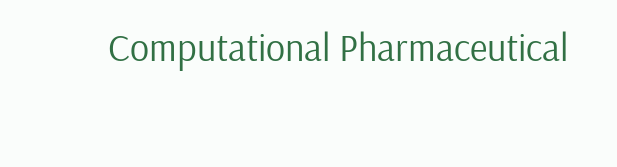Computational Pharmaceutical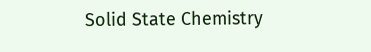Solid State Chemistry